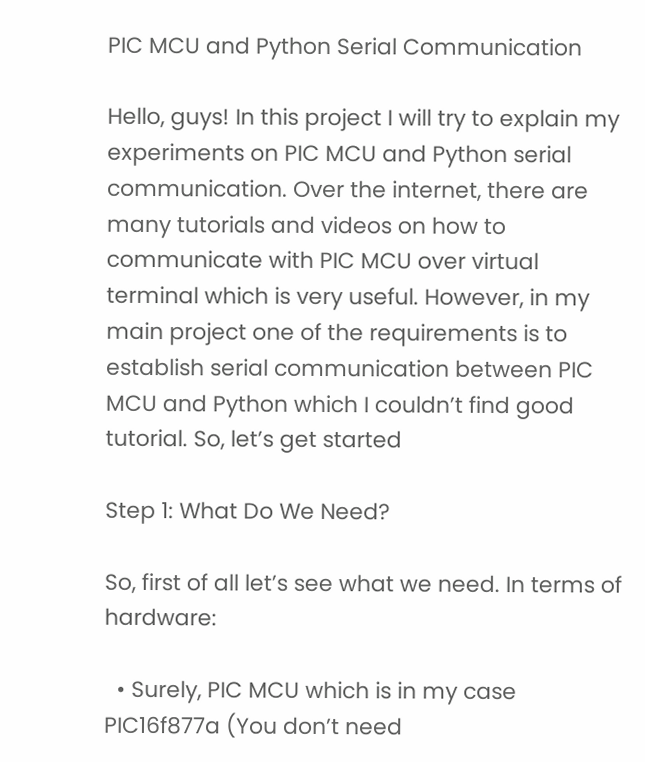PIC MCU and Python Serial Communication

Hello, guys! In this project I will try to explain my experiments on PIC MCU and Python serial communication. Over the internet, there are many tutorials and videos on how to communicate with PIC MCU over virtual terminal which is very useful. However, in my main project one of the requirements is to establish serial communication between PIC MCU and Python which I couldn’t find good tutorial. So, let’s get started

Step 1: What Do We Need?

So, first of all let’s see what we need. In terms of hardware:

  • Surely, PIC MCU which is in my case PIC16f877a (You don’t need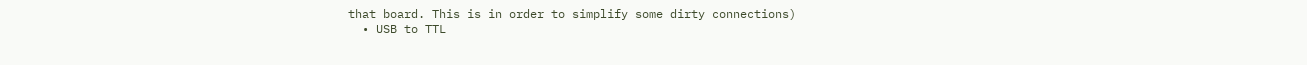that board. This is in order to simplify some dirty connections)
  • USB to TTL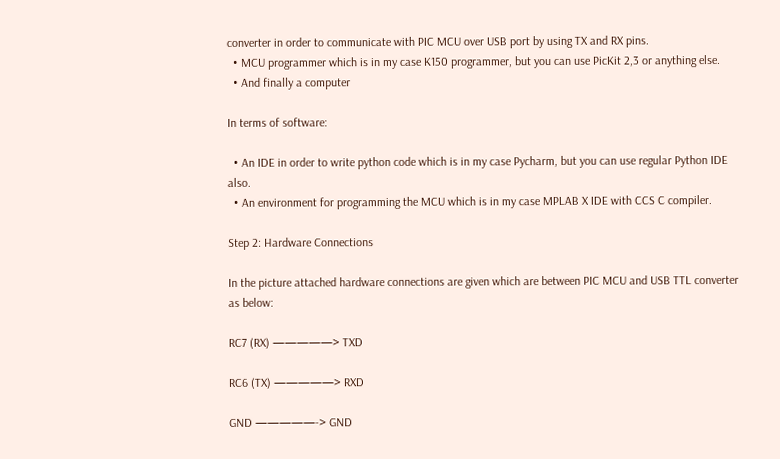converter in order to communicate with PIC MCU over USB port by using TX and RX pins.
  • MCU programmer which is in my case K150 programmer, but you can use PicKit 2,3 or anything else.
  • And finally a computer

In terms of software:

  • An IDE in order to write python code which is in my case Pycharm, but you can use regular Python IDE also.
  • An environment for programming the MCU which is in my case MPLAB X IDE with CCS C compiler.

Step 2: Hardware Connections

In the picture attached hardware connections are given which are between PIC MCU and USB TTL converter as below:

RC7 (RX) —————> TXD

RC6 (TX) —————> RXD

GND —————-> GND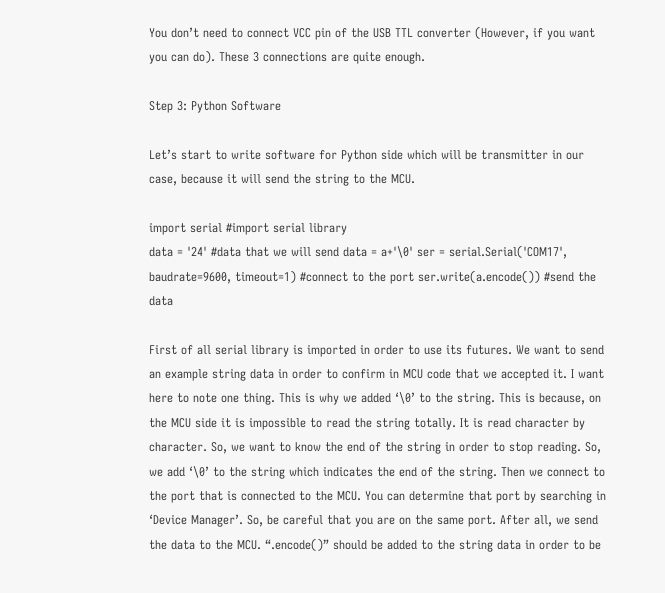You don’t need to connect VCC pin of the USB TTL converter (However, if you want you can do). These 3 connections are quite enough.

Step 3: Python Software

Let’s start to write software for Python side which will be transmitter in our case, because it will send the string to the MCU.

import serial #import serial library
data = '24' #data that we will send data = a+'\0' ser = serial.Serial('COM17', baudrate=9600, timeout=1) #connect to the port ser.write(a.encode()) #send the data

First of all serial library is imported in order to use its futures. We want to send an example string data in order to confirm in MCU code that we accepted it. I want here to note one thing. This is why we added ‘\0’ to the string. This is because, on the MCU side it is impossible to read the string totally. It is read character by character. So, we want to know the end of the string in order to stop reading. So, we add ‘\0’ to the string which indicates the end of the string. Then we connect to the port that is connected to the MCU. You can determine that port by searching in ‘Device Manager’. So, be careful that you are on the same port. After all, we send the data to the MCU. “.encode()” should be added to the string data in order to be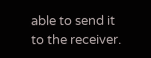able to send it to the receiver.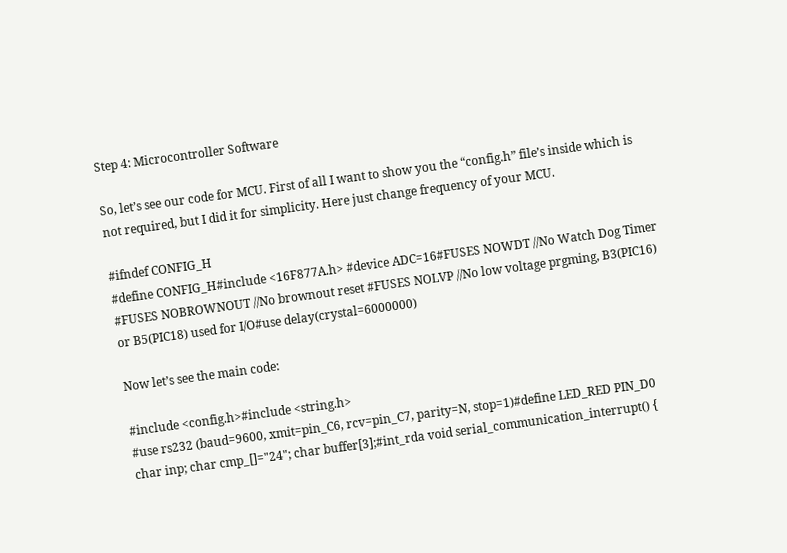Step 4: Microcontroller Software

So, let’s see our code for MCU. First of all I want to show you the “config.h” file’s inside which is not required, but I did it for simplicity. Here just change frequency of your MCU.

#ifndef CONFIG_H
#define CONFIG_H#include <16F877A.h> #device ADC=16#FUSES NOWDT //No Watch Dog Timer #FUSES NOBROWNOUT //No brownout reset #FUSES NOLVP //No low voltage prgming, B3(PIC16) or B5(PIC18) used for I/O#use delay(crystal=6000000)

Now let’s see the main code:

#include <config.h>#include <string.h>
#use rs232 (baud=9600, xmit=pin_C6, rcv=pin_C7, parity=N, stop=1)#define LED_RED PIN_D0 char inp; char cmp_[]="24"; char buffer[3];#int_rda void serial_communication_interrupt() {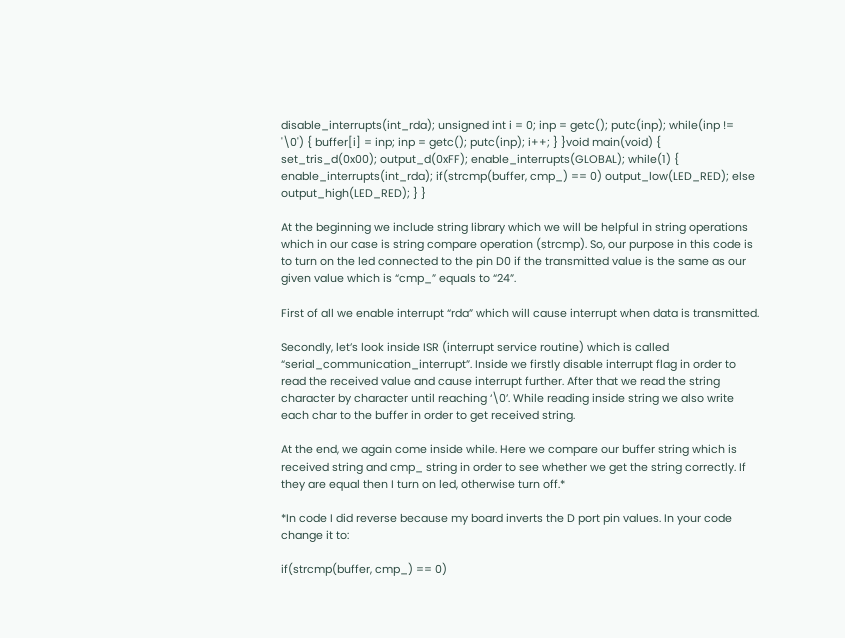disable_interrupts(int_rda); unsigned int i = 0; inp = getc(); putc(inp); while(inp != '\0') { buffer[i] = inp; inp = getc(); putc(inp); i++; } }void main(void) { set_tris_d(0x00); output_d(0xFF); enable_interrupts(GLOBAL); while(1) { enable_interrupts(int_rda); if(strcmp(buffer, cmp_) == 0) output_low(LED_RED); else output_high(LED_RED); } }

At the beginning we include string library which we will be helpful in string operations which in our case is string compare operation (strcmp). So, our purpose in this code is to turn on the led connected to the pin D0 if the transmitted value is the same as our given value which is “cmp_” equals to “24”.

First of all we enable interrupt “rda” which will cause interrupt when data is transmitted.

Secondly, let’s look inside ISR (interrupt service routine) which is called “serial_communication_interrupt”. Inside we firstly disable interrupt flag in order to read the received value and cause interrupt further. After that we read the string character by character until reaching ‘\0’. While reading inside string we also write each char to the buffer in order to get received string.

At the end, we again come inside while. Here we compare our buffer string which is received string and cmp_ string in order to see whether we get the string correctly. If they are equal then I turn on led, otherwise turn off.*

*In code I did reverse because my board inverts the D port pin values. In your code change it to:

if(strcmp(buffer, cmp_) == 0)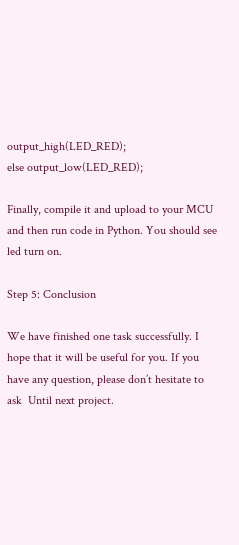output_high(LED_RED);
else output_low(LED_RED);

Finally, compile it and upload to your MCU and then run code in Python. You should see led turn on.

Step 5: Conclusion

We have finished one task successfully. I hope that it will be useful for you. If you have any question, please don’t hesitate to ask  Until next project.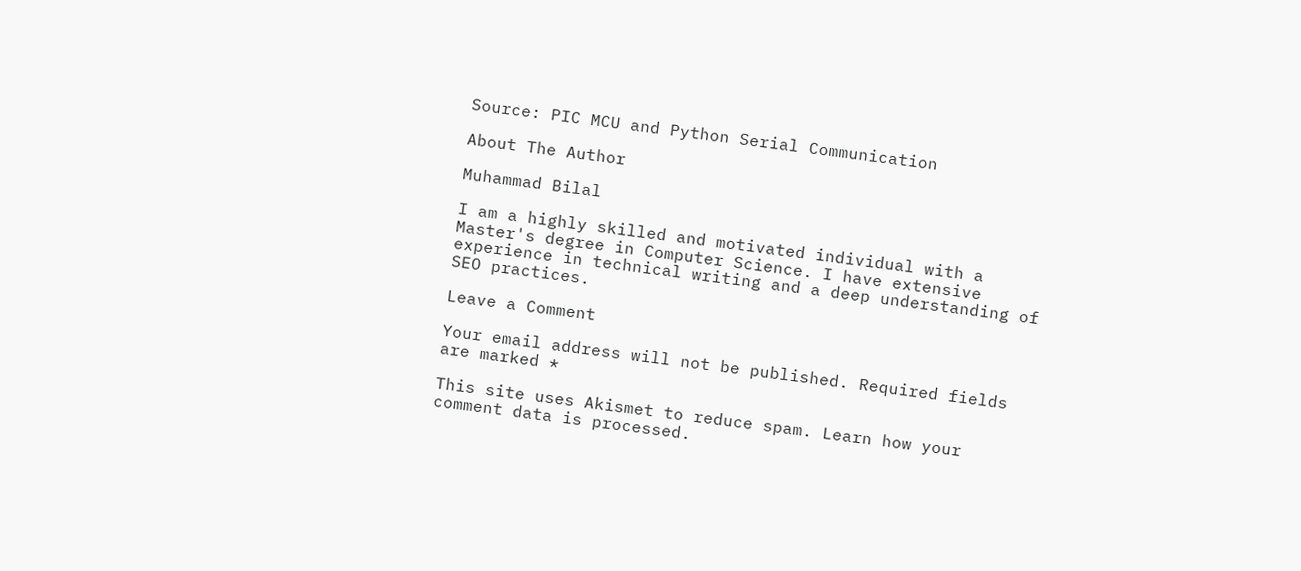Source: PIC MCU and Python Serial Communication

About The Author

Muhammad Bilal

I am a highly skilled and motivated individual with a Master's degree in Computer Science. I have extensive experience in technical writing and a deep understanding of SEO practices.

Leave a Comment

Your email address will not be published. Required fields are marked *

This site uses Akismet to reduce spam. Learn how your comment data is processed.